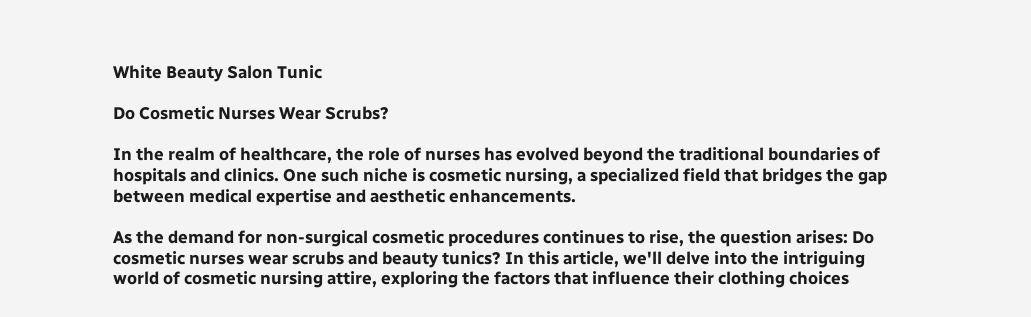White Beauty Salon Tunic

Do Cosmetic Nurses Wear Scrubs?

In the realm of healthcare, the role of nurses has evolved beyond the traditional boundaries of hospitals and clinics. One such niche is cosmetic nursing, a specialized field that bridges the gap between medical expertise and aesthetic enhancements.

As the demand for non-surgical cosmetic procedures continues to rise, the question arises: Do cosmetic nurses wear scrubs and beauty tunics? In this article, we'll delve into the intriguing world of cosmetic nursing attire, exploring the factors that influence their clothing choices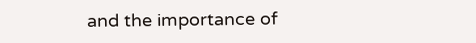and the importance of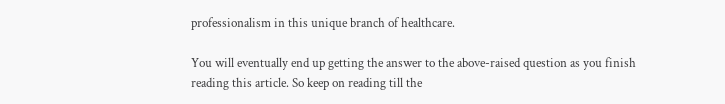professionalism in this unique branch of healthcare.

You will eventually end up getting the answer to the above-raised question as you finish reading this article. So keep on reading till the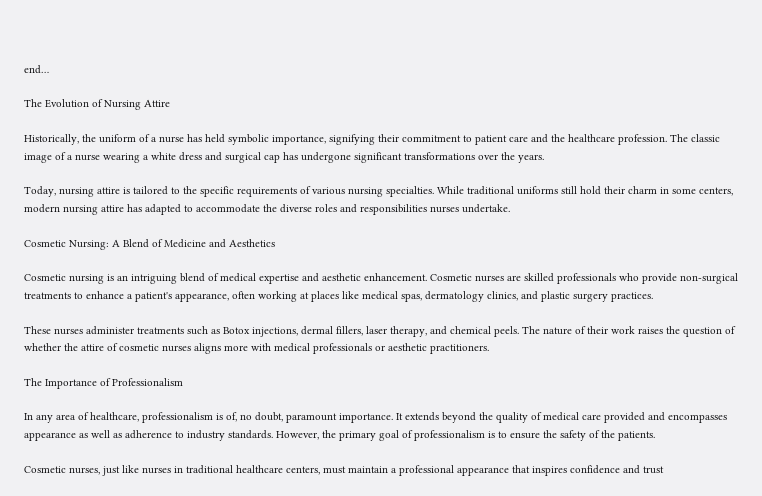end…

The Evolution of Nursing Attire

Historically, the uniform of a nurse has held symbolic importance, signifying their commitment to patient care and the healthcare profession. The classic image of a nurse wearing a white dress and surgical cap has undergone significant transformations over the years.

Today, nursing attire is tailored to the specific requirements of various nursing specialties. While traditional uniforms still hold their charm in some centers, modern nursing attire has adapted to accommodate the diverse roles and responsibilities nurses undertake.

Cosmetic Nursing: A Blend of Medicine and Aesthetics

Cosmetic nursing is an intriguing blend of medical expertise and aesthetic enhancement. Cosmetic nurses are skilled professionals who provide non-surgical treatments to enhance a patient's appearance, often working at places like medical spas, dermatology clinics, and plastic surgery practices.

These nurses administer treatments such as Botox injections, dermal fillers, laser therapy, and chemical peels. The nature of their work raises the question of whether the attire of cosmetic nurses aligns more with medical professionals or aesthetic practitioners.

The Importance of Professionalism

In any area of healthcare, professionalism is of, no doubt, paramount importance. It extends beyond the quality of medical care provided and encompasses appearance as well as adherence to industry standards. However, the primary goal of professionalism is to ensure the safety of the patients.

Cosmetic nurses, just like nurses in traditional healthcare centers, must maintain a professional appearance that inspires confidence and trust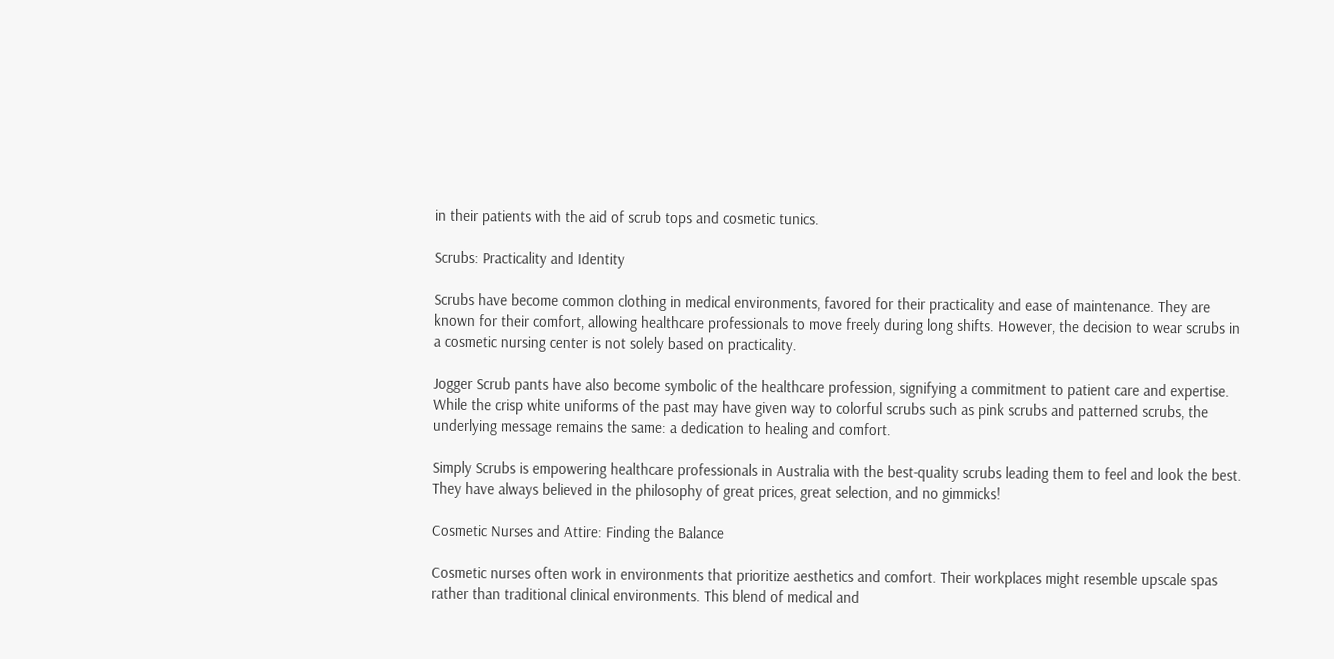in their patients with the aid of scrub tops and cosmetic tunics.

Scrubs: Practicality and Identity

Scrubs have become common clothing in medical environments, favored for their practicality and ease of maintenance. They are known for their comfort, allowing healthcare professionals to move freely during long shifts. However, the decision to wear scrubs in a cosmetic nursing center is not solely based on practicality.

Jogger Scrub pants have also become symbolic of the healthcare profession, signifying a commitment to patient care and expertise. While the crisp white uniforms of the past may have given way to colorful scrubs such as pink scrubs and patterned scrubs, the underlying message remains the same: a dedication to healing and comfort.

Simply Scrubs is empowering healthcare professionals in Australia with the best-quality scrubs leading them to feel and look the best. They have always believed in the philosophy of great prices, great selection, and no gimmicks!

Cosmetic Nurses and Attire: Finding the Balance

Cosmetic nurses often work in environments that prioritize aesthetics and comfort. Their workplaces might resemble upscale spas rather than traditional clinical environments. This blend of medical and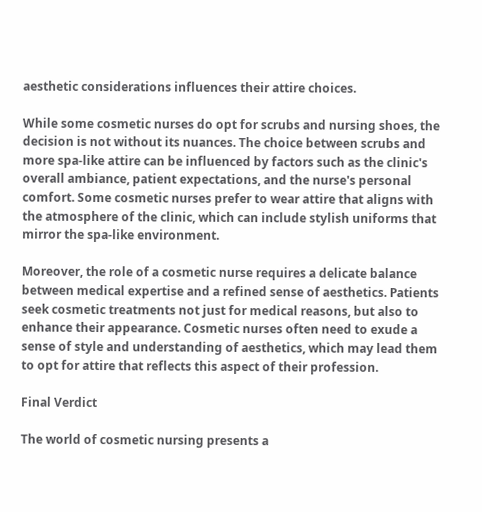aesthetic considerations influences their attire choices.

While some cosmetic nurses do opt for scrubs and nursing shoes, the decision is not without its nuances. The choice between scrubs and more spa-like attire can be influenced by factors such as the clinic's overall ambiance, patient expectations, and the nurse's personal comfort. Some cosmetic nurses prefer to wear attire that aligns with the atmosphere of the clinic, which can include stylish uniforms that mirror the spa-like environment.

Moreover, the role of a cosmetic nurse requires a delicate balance between medical expertise and a refined sense of aesthetics. Patients seek cosmetic treatments not just for medical reasons, but also to enhance their appearance. Cosmetic nurses often need to exude a sense of style and understanding of aesthetics, which may lead them to opt for attire that reflects this aspect of their profession.

Final Verdict

The world of cosmetic nursing presents a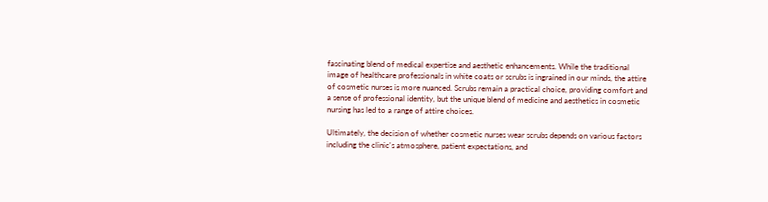fascinating blend of medical expertise and aesthetic enhancements. While the traditional image of healthcare professionals in white coats or scrubs is ingrained in our minds, the attire of cosmetic nurses is more nuanced. Scrubs remain a practical choice, providing comfort and a sense of professional identity, but the unique blend of medicine and aesthetics in cosmetic nursing has led to a range of attire choices.

Ultimately, the decision of whether cosmetic nurses wear scrubs depends on various factors including the clinic's atmosphere, patient expectations, and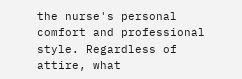the nurse's personal comfort and professional style. Regardless of attire, what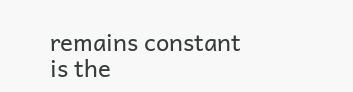remains constant is the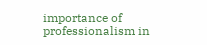importance of professionalism in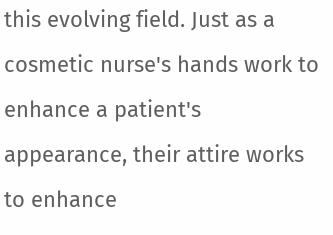this evolving field. Just as a cosmetic nurse's hands work to enhance a patient's appearance, their attire works to enhance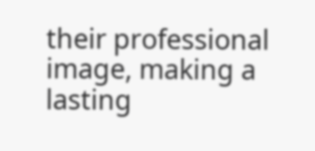their professional image, making a lasting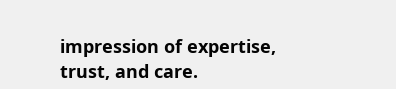impression of expertise, trust, and care.